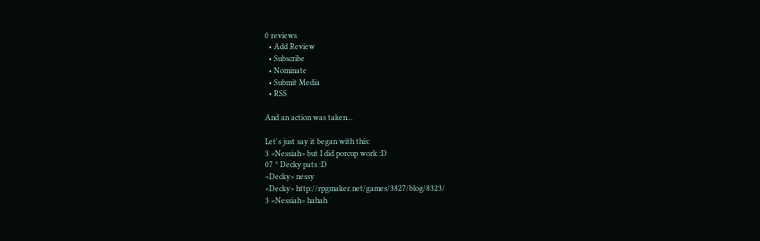0 reviews
  • Add Review
  • Subscribe
  • Nominate
  • Submit Media
  • RSS

And an action was taken...

Let's just say it began with this:
3 <Nessiah> but I did porcup work :D
07 * Decky pats :D
<Decky> nessy
<Decky> http://rpgmaker.net/games/3827/blog/8323/
3 <Nessiah> hahah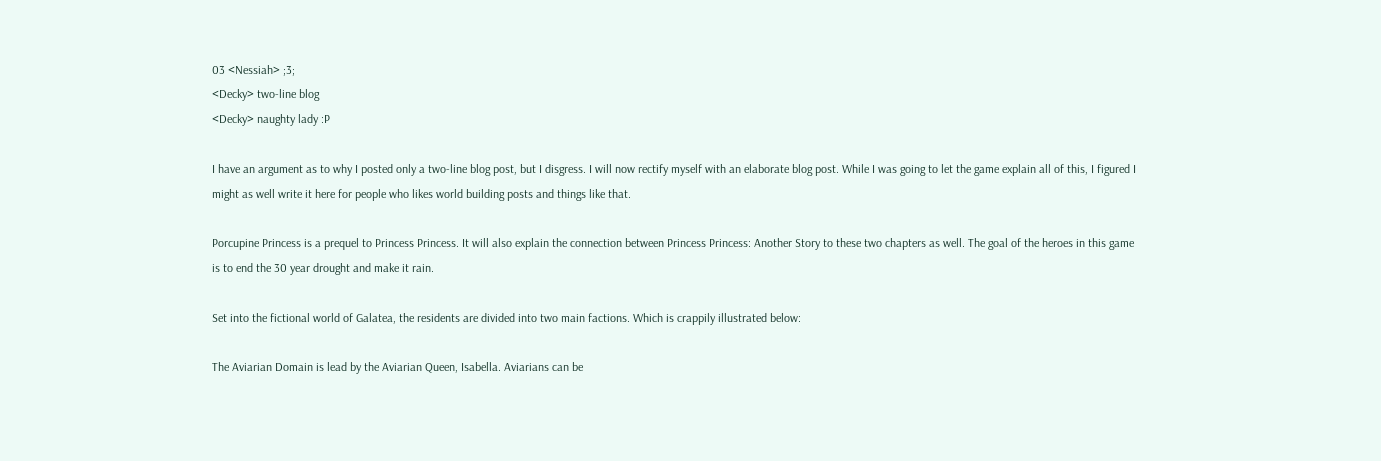03 <Nessiah> ;3;
<Decky> two-line blog
<Decky> naughty lady :P

I have an argument as to why I posted only a two-line blog post, but I disgress. I will now rectify myself with an elaborate blog post. While I was going to let the game explain all of this, I figured I might as well write it here for people who likes world building posts and things like that.

Porcupine Princess is a prequel to Princess Princess. It will also explain the connection between Princess Princess: Another Story to these two chapters as well. The goal of the heroes in this game is to end the 30 year drought and make it rain.

Set into the fictional world of Galatea, the residents are divided into two main factions. Which is crappily illustrated below:

The Aviarian Domain is lead by the Aviarian Queen, Isabella. Aviarians can be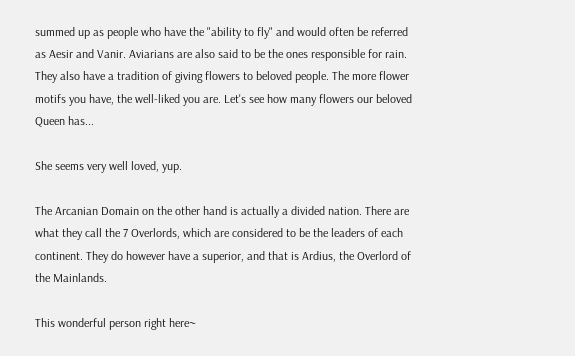summed up as people who have the "ability to fly" and would often be referred as Aesir and Vanir. Aviarians are also said to be the ones responsible for rain. They also have a tradition of giving flowers to beloved people. The more flower motifs you have, the well-liked you are. Let's see how many flowers our beloved Queen has...

She seems very well loved, yup.

The Arcanian Domain on the other hand is actually a divided nation. There are what they call the 7 Overlords, which are considered to be the leaders of each continent. They do however have a superior, and that is Ardius, the Overlord of the Mainlands.

This wonderful person right here~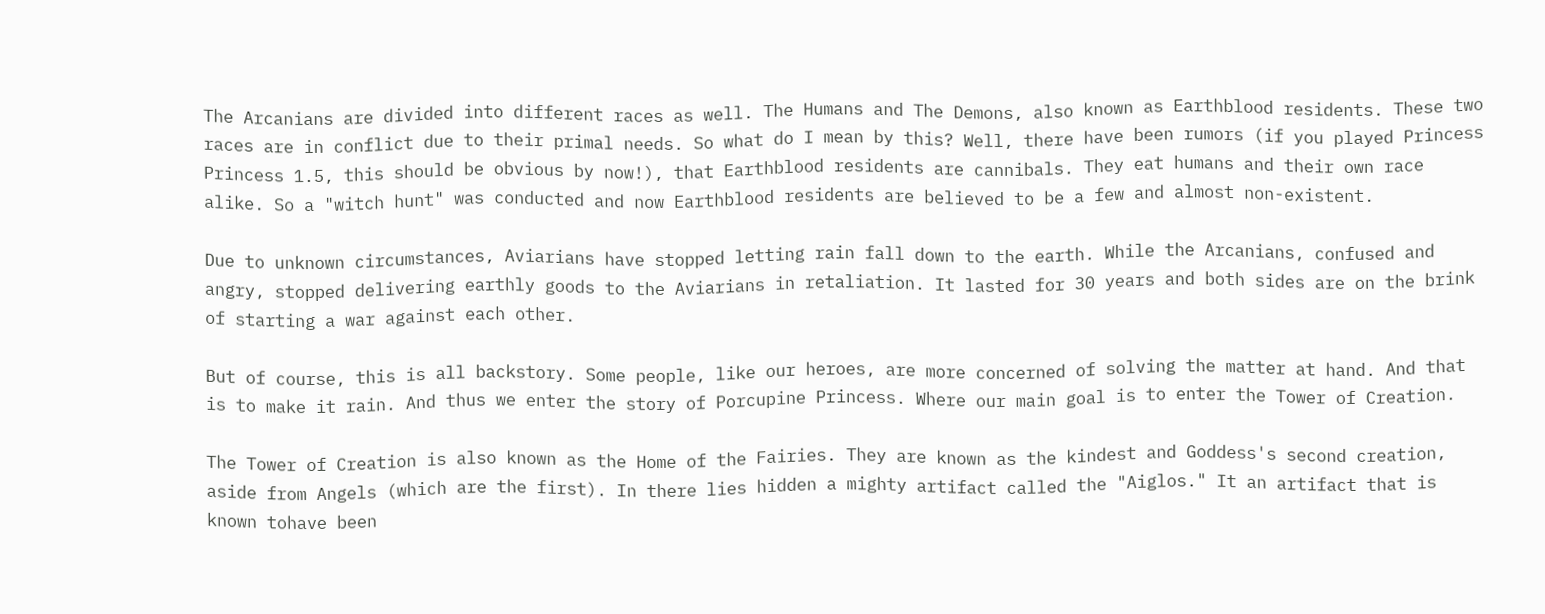The Arcanians are divided into different races as well. The Humans and The Demons, also known as Earthblood residents. These two races are in conflict due to their primal needs. So what do I mean by this? Well, there have been rumors (if you played Princess Princess 1.5, this should be obvious by now!), that Earthblood residents are cannibals. They eat humans and their own race alike. So a "witch hunt" was conducted and now Earthblood residents are believed to be a few and almost non-existent.

Due to unknown circumstances, Aviarians have stopped letting rain fall down to the earth. While the Arcanians, confused and angry, stopped delivering earthly goods to the Aviarians in retaliation. It lasted for 30 years and both sides are on the brink of starting a war against each other.

But of course, this is all backstory. Some people, like our heroes, are more concerned of solving the matter at hand. And that is to make it rain. And thus we enter the story of Porcupine Princess. Where our main goal is to enter the Tower of Creation.

The Tower of Creation is also known as the Home of the Fairies. They are known as the kindest and Goddess's second creation, aside from Angels (which are the first). In there lies hidden a mighty artifact called the "Aiglos." It an artifact that is known tohave been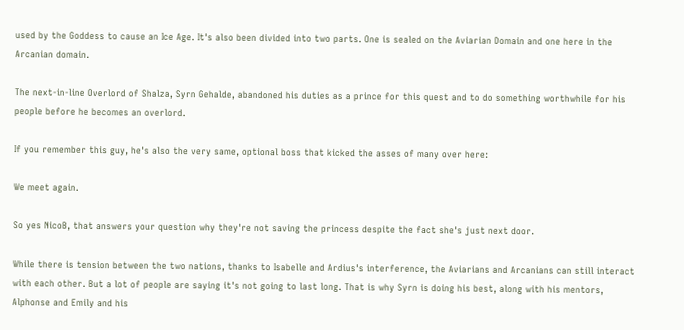used by the Goddess to cause an Ice Age. It's also been divided into two parts. One is sealed on the Aviarian Domain and one here in the Arcanian domain.

The next-in-line Overlord of Shalza, Syrn Gehalde, abandoned his duties as a prince for this quest and to do something worthwhile for his people before he becomes an overlord.

If you remember this guy, he's also the very same, optional boss that kicked the asses of many over here:

We meet again.

So yes NicoB, that answers your question why they're not saving the princess despite the fact she's just next door.

While there is tension between the two nations, thanks to Isabelle and Ardius's interference, the Aviarians and Arcanians can still interact with each other. But a lot of people are saying it's not going to last long. That is why Syrn is doing his best, along with his mentors, Alphonse and Emily and his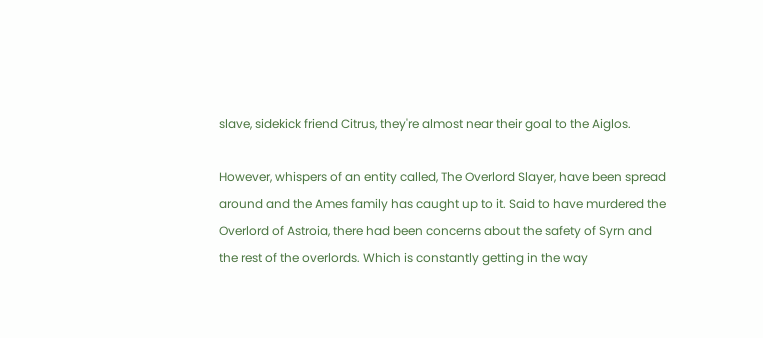slave, sidekick friend Citrus, they're almost near their goal to the Aiglos.

However, whispers of an entity called, The Overlord Slayer, have been spread around and the Ames family has caught up to it. Said to have murdered the Overlord of Astroia, there had been concerns about the safety of Syrn and the rest of the overlords. Which is constantly getting in the way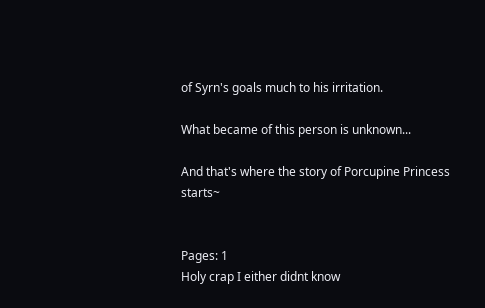of Syrn's goals much to his irritation.

What became of this person is unknown...

And that's where the story of Porcupine Princess starts~


Pages: 1
Holy crap I either didnt know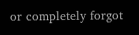or completely forgot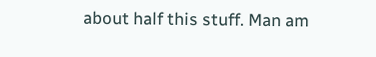about half this stuff. Man am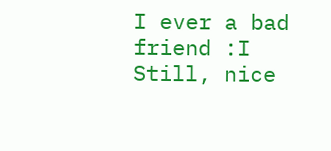I ever a bad friend :I
Still, nice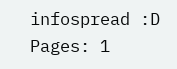infospread :D
Pages: 1